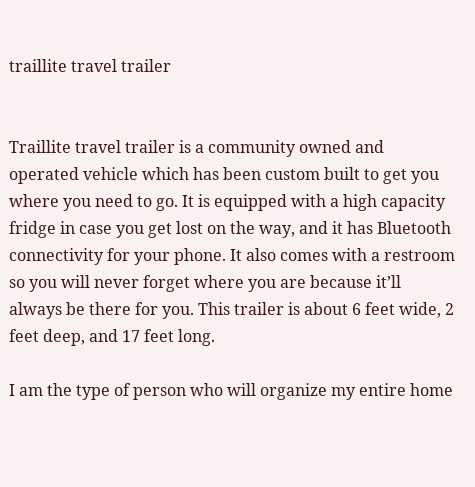traillite travel trailer


Traillite travel trailer is a community owned and operated vehicle which has been custom built to get you where you need to go. It is equipped with a high capacity fridge in case you get lost on the way, and it has Bluetooth connectivity for your phone. It also comes with a restroom so you will never forget where you are because it’ll always be there for you. This trailer is about 6 feet wide, 2 feet deep, and 17 feet long.

I am the type of person who will organize my entire home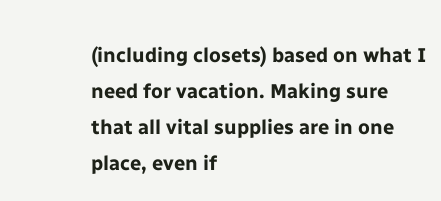(including closets) based on what I need for vacation. Making sure that all vital supplies are in one place, even if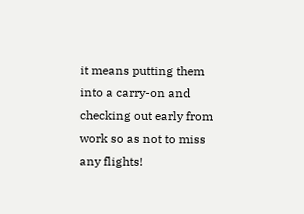it means putting them into a carry-on and checking out early from work so as not to miss any flights!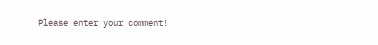Please enter your comment!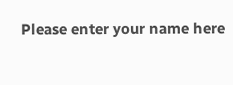Please enter your name here